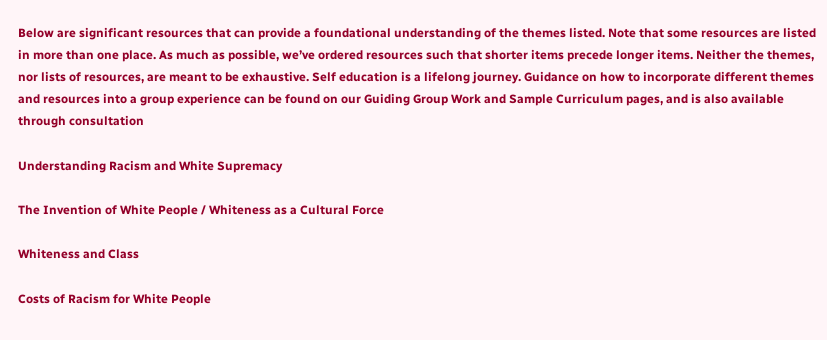Below are significant resources that can provide a foundational understanding of the themes listed. Note that some resources are listed in more than one place. As much as possible, we’ve ordered resources such that shorter items precede longer items. Neither the themes, nor lists of resources, are meant to be exhaustive. Self education is a lifelong journey. Guidance on how to incorporate different themes and resources into a group experience can be found on our Guiding Group Work and Sample Curriculum pages, and is also available through consultation

Understanding Racism and White Supremacy

The Invention of White People / Whiteness as a Cultural Force

Whiteness and Class

Costs of Racism for White People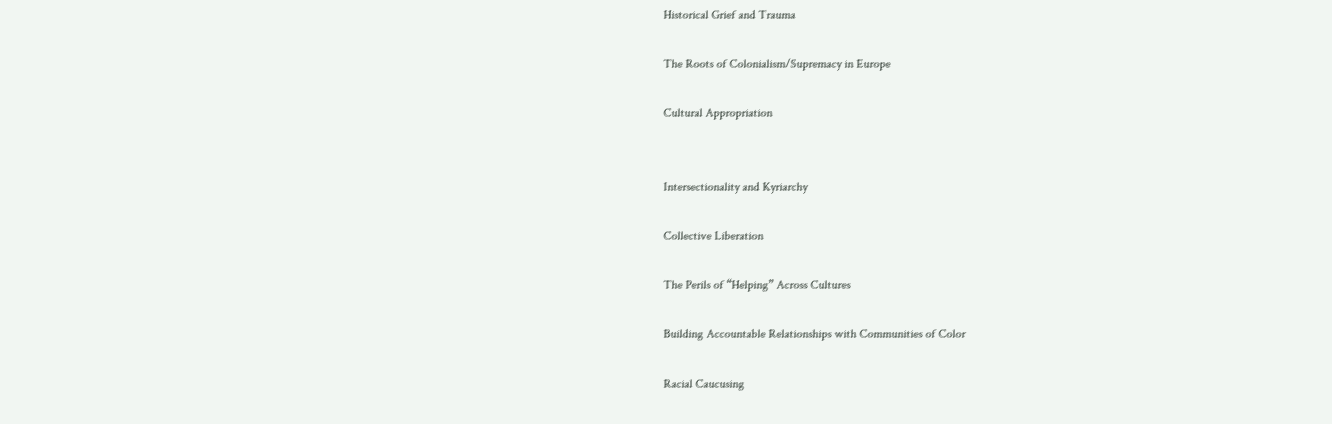Historical Grief and Trauma

The Roots of Colonialism/Supremacy in Europe

Cultural Appropriation


Intersectionality and Kyriarchy

Collective Liberation

The Perils of “Helping” Across Cultures

Building Accountable Relationships with Communities of Color

Racial Caucusing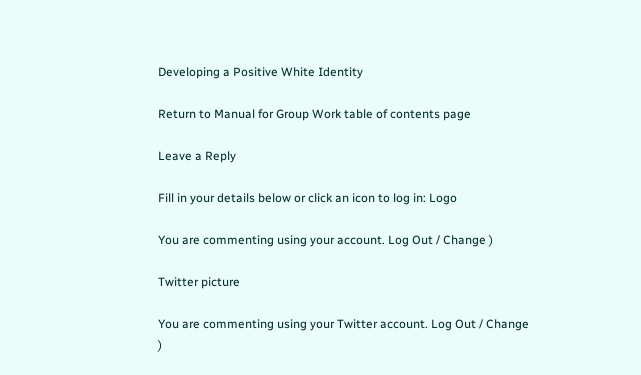Developing a Positive White Identity

Return to Manual for Group Work table of contents page

Leave a Reply

Fill in your details below or click an icon to log in: Logo

You are commenting using your account. Log Out / Change )

Twitter picture

You are commenting using your Twitter account. Log Out / Change )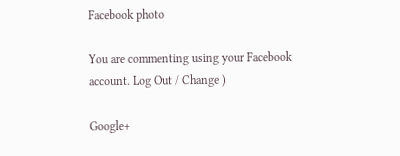Facebook photo

You are commenting using your Facebook account. Log Out / Change )

Google+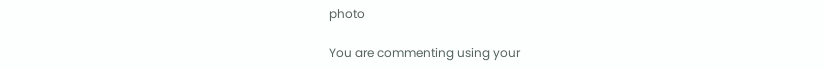photo

You are commenting using your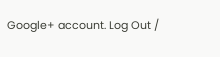Google+ account. Log Out /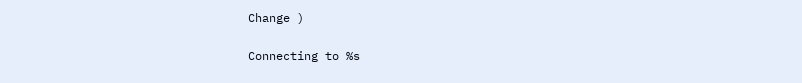Change )

Connecting to %s